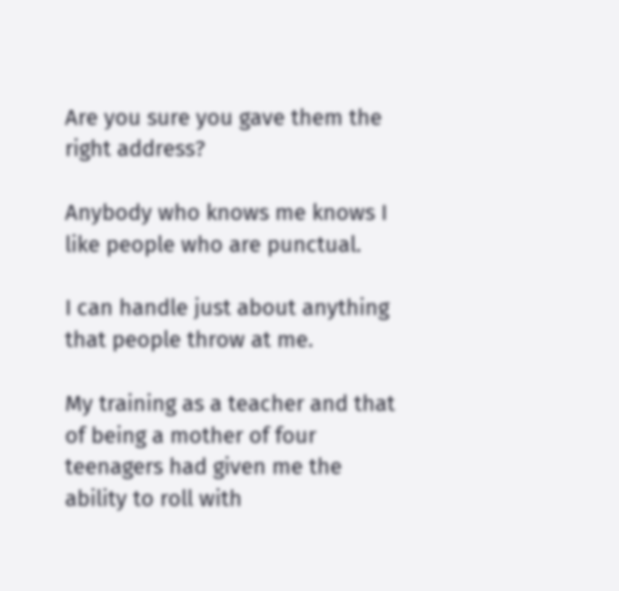Are you sure you gave them the right address?

Anybody who knows me knows I like people who are punctual.

I can handle just about anything that people throw at me.

My training as a teacher and that of being a mother of four teenagers had given me the ability to roll with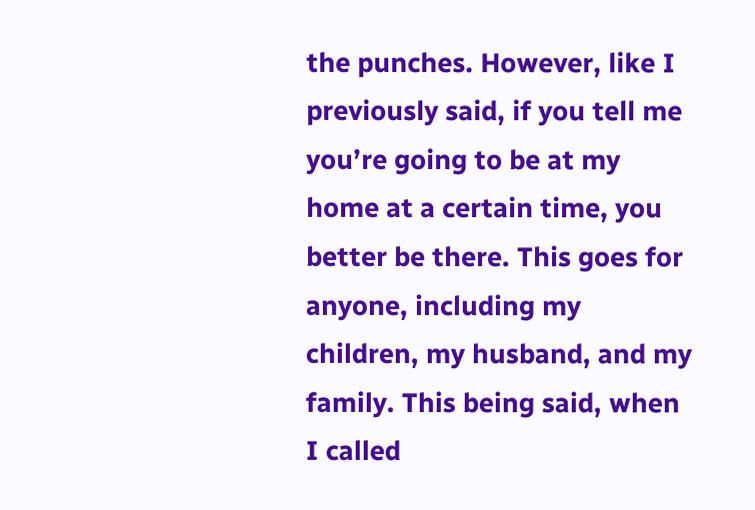the punches. However, like I previously said, if you tell me you’re going to be at my home at a certain time, you better be there. This goes for anyone, including my children, my husband, and my family. This being said, when I called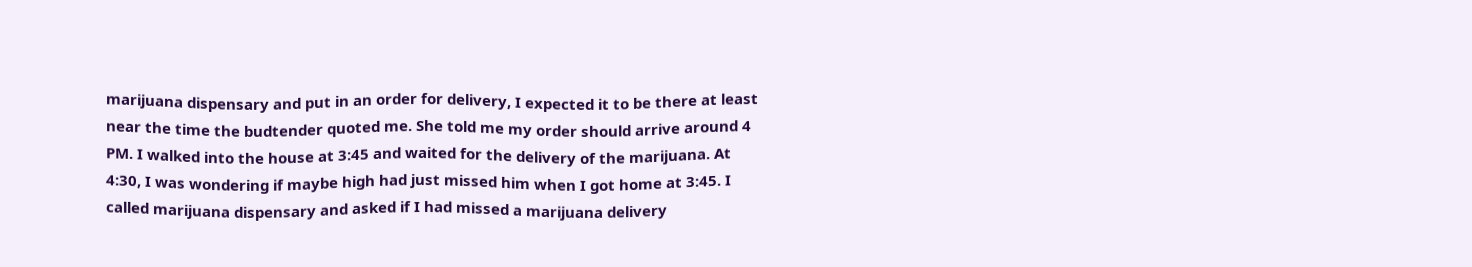marijuana dispensary and put in an order for delivery, I expected it to be there at least near the time the budtender quoted me. She told me my order should arrive around 4 PM. I walked into the house at 3:45 and waited for the delivery of the marijuana. At 4:30, I was wondering if maybe high had just missed him when I got home at 3:45. I called marijuana dispensary and asked if I had missed a marijuana delivery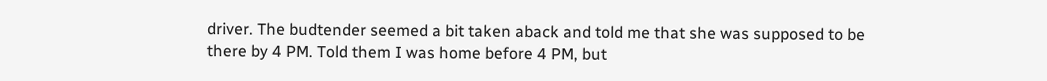driver. The budtender seemed a bit taken aback and told me that she was supposed to be there by 4 PM. Told them I was home before 4 PM, but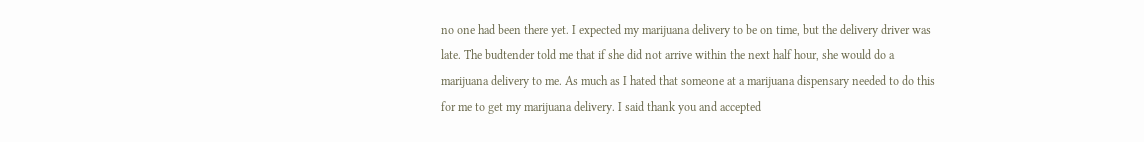no one had been there yet. I expected my marijuana delivery to be on time, but the delivery driver was late. The budtender told me that if she did not arrive within the next half hour, she would do a marijuana delivery to me. As much as I hated that someone at a marijuana dispensary needed to do this for me to get my marijuana delivery. I said thank you and accepted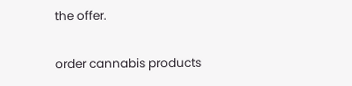the offer.

order cannabis products